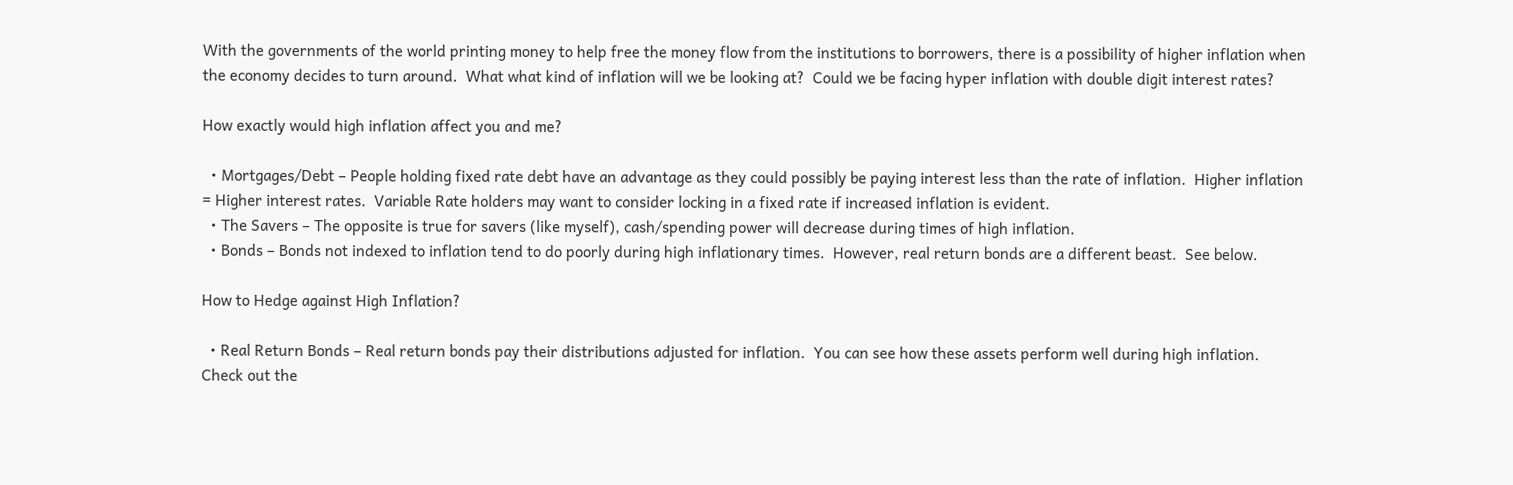With the governments of the world printing money to help free the money flow from the institutions to borrowers, there is a possibility of higher inflation when the economy decides to turn around.  What what kind of inflation will we be looking at?  Could we be facing hyper inflation with double digit interest rates?

How exactly would high inflation affect you and me?

  • Mortgages/Debt – People holding fixed rate debt have an advantage as they could possibly be paying interest less than the rate of inflation.  Higher inflation = Higher interest rates.  Variable Rate holders may want to consider locking in a fixed rate if increased inflation is evident.
  • The Savers – The opposite is true for savers (like myself), cash/spending power will decrease during times of high inflation.
  • Bonds – Bonds not indexed to inflation tend to do poorly during high inflationary times.  However, real return bonds are a different beast.  See below.

How to Hedge against High Inflation?

  • Real Return Bonds – Real return bonds pay their distributions adjusted for inflation.  You can see how these assets perform well during high inflation.  Check out the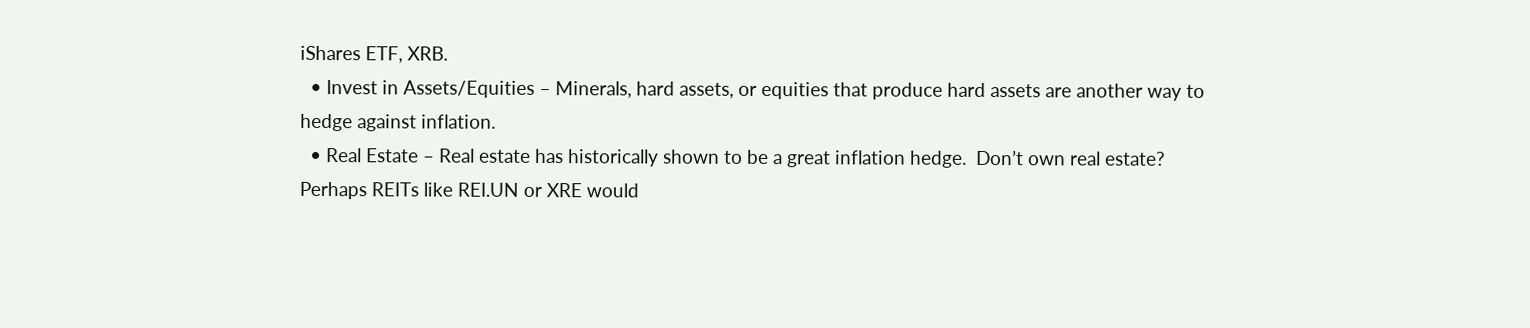iShares ETF, XRB.
  • Invest in Assets/Equities – Minerals, hard assets, or equities that produce hard assets are another way to hedge against inflation.
  • Real Estate – Real estate has historically shown to be a great inflation hedge.  Don’t own real estate?  Perhaps REITs like REI.UN or XRE would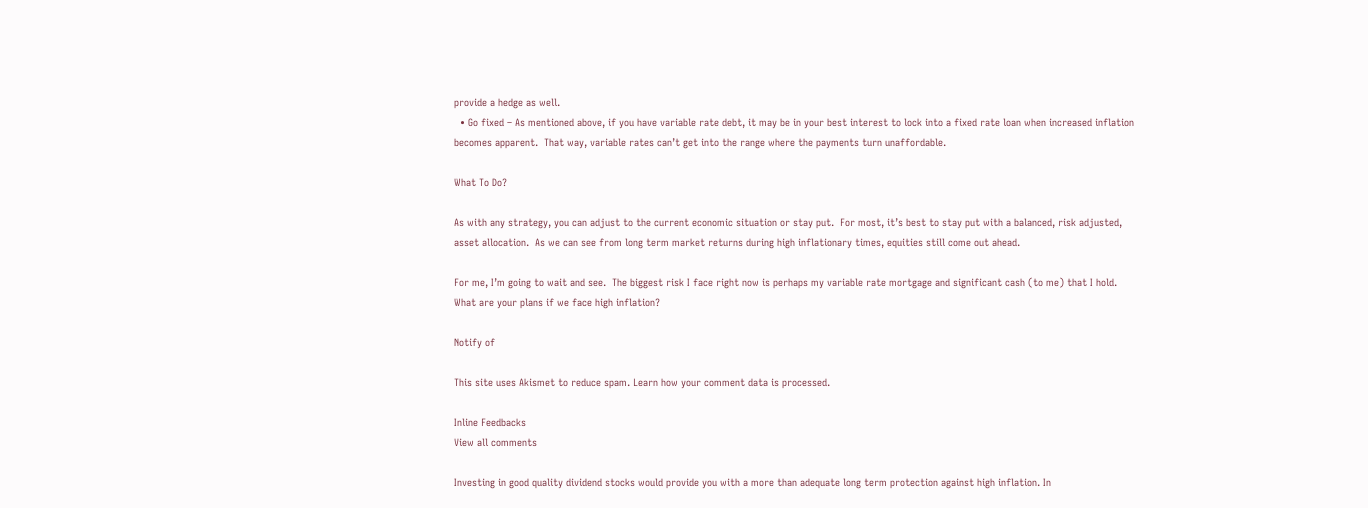provide a hedge as well.
  • Go fixed – As mentioned above, if you have variable rate debt, it may be in your best interest to lock into a fixed rate loan when increased inflation becomes apparent.  That way, variable rates can’t get into the range where the payments turn unaffordable.

What To Do?

As with any strategy, you can adjust to the current economic situation or stay put.  For most, it’s best to stay put with a balanced, risk adjusted, asset allocation.  As we can see from long term market returns during high inflationary times, equities still come out ahead.

For me, I’m going to wait and see.  The biggest risk I face right now is perhaps my variable rate mortgage and significant cash (to me) that I hold.  What are your plans if we face high inflation?

Notify of

This site uses Akismet to reduce spam. Learn how your comment data is processed.

Inline Feedbacks
View all comments

Investing in good quality dividend stocks would provide you with a more than adequate long term protection against high inflation. In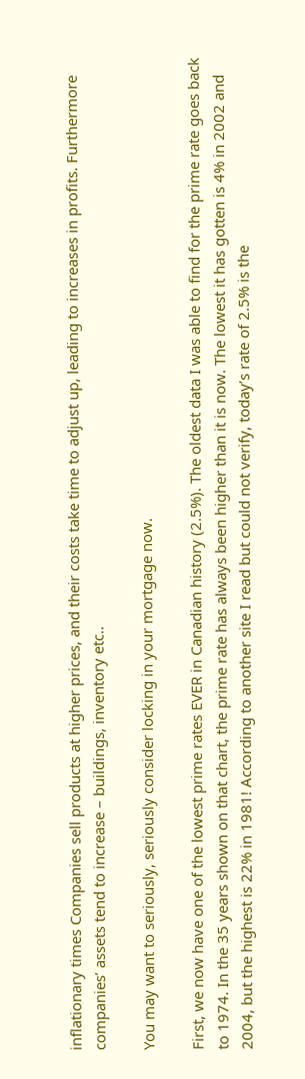inflationary times Companies sell products at higher prices, and their costs take time to adjust up, leading to increases in profits. Furthermore companies’ assets tend to increase – buildings, inventory etc..

You may want to seriously, seriously consider locking in your mortgage now.

First, we now have one of the lowest prime rates EVER in Canadian history (2.5%). The oldest data I was able to find for the prime rate goes back to 1974. In the 35 years shown on that chart, the prime rate has always been higher than it is now. The lowest it has gotten is 4% in 2002 and 2004, but the highest is 22% in 1981! According to another site I read but could not verify, today’s rate of 2.5% is the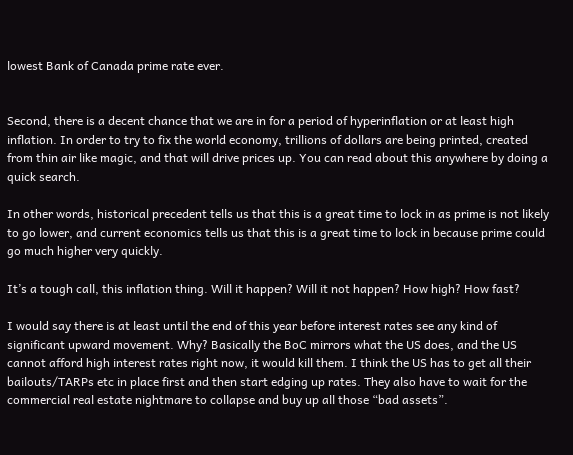lowest Bank of Canada prime rate ever.


Second, there is a decent chance that we are in for a period of hyperinflation or at least high inflation. In order to try to fix the world economy, trillions of dollars are being printed, created from thin air like magic, and that will drive prices up. You can read about this anywhere by doing a quick search.

In other words, historical precedent tells us that this is a great time to lock in as prime is not likely to go lower, and current economics tells us that this is a great time to lock in because prime could go much higher very quickly.

It’s a tough call, this inflation thing. Will it happen? Will it not happen? How high? How fast?

I would say there is at least until the end of this year before interest rates see any kind of significant upward movement. Why? Basically the BoC mirrors what the US does, and the US cannot afford high interest rates right now, it would kill them. I think the US has to get all their bailouts/TARPs etc in place first and then start edging up rates. They also have to wait for the commercial real estate nightmare to collapse and buy up all those “bad assets”.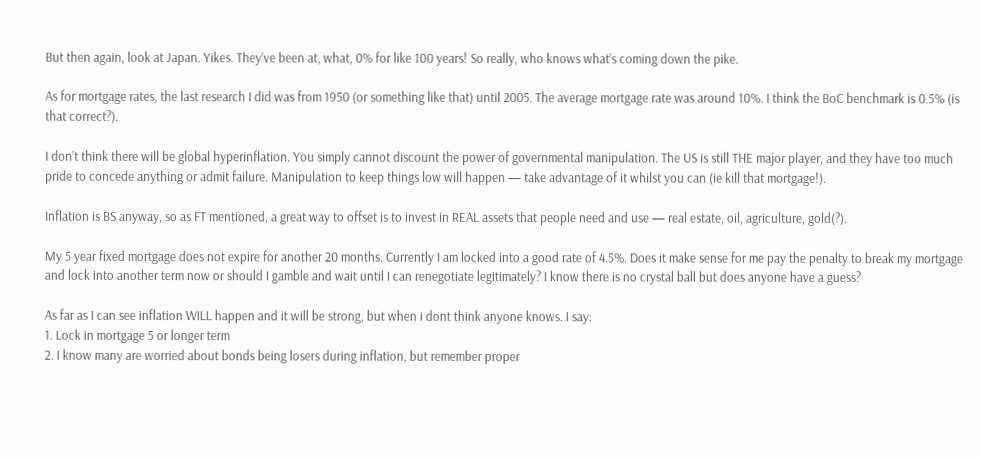But then again, look at Japan. Yikes. They’ve been at, what, 0% for like 100 years! So really, who knows what’s coming down the pike.

As for mortgage rates, the last research I did was from 1950 (or something like that) until 2005. The average mortgage rate was around 10%. I think the BoC benchmark is 0.5% (is that correct?).

I don’t think there will be global hyperinflation. You simply cannot discount the power of governmental manipulation. The US is still THE major player, and they have too much pride to concede anything or admit failure. Manipulation to keep things low will happen — take advantage of it whilst you can (ie kill that mortgage!).

Inflation is BS anyway, so as FT mentioned, a great way to offset is to invest in REAL assets that people need and use — real estate, oil, agriculture, gold(?).

My 5 year fixed mortgage does not expire for another 20 months. Currently I am locked into a good rate of 4.5%. Does it make sense for me pay the penalty to break my mortgage and lock into another term now or should I gamble and wait until I can renegotiate legitimately? I know there is no crystal ball but does anyone have a guess?

As far as I can see inflation WILL happen and it will be strong, but when i dont think anyone knows. I say:
1. Lock in mortgage 5 or longer term
2. I know many are worried about bonds being losers during inflation, but remember proper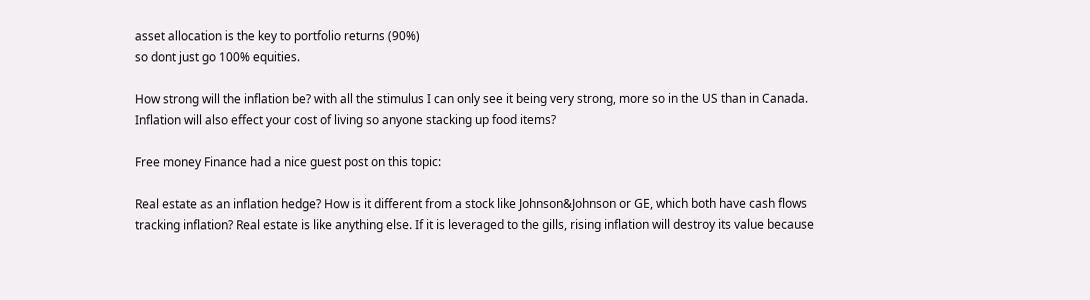asset allocation is the key to portfolio returns (90%)
so dont just go 100% equities.

How strong will the inflation be? with all the stimulus I can only see it being very strong, more so in the US than in Canada. Inflation will also effect your cost of living so anyone stacking up food items?

Free money Finance had a nice guest post on this topic:

Real estate as an inflation hedge? How is it different from a stock like Johnson&Johnson or GE, which both have cash flows tracking inflation? Real estate is like anything else. If it is leveraged to the gills, rising inflation will destroy its value because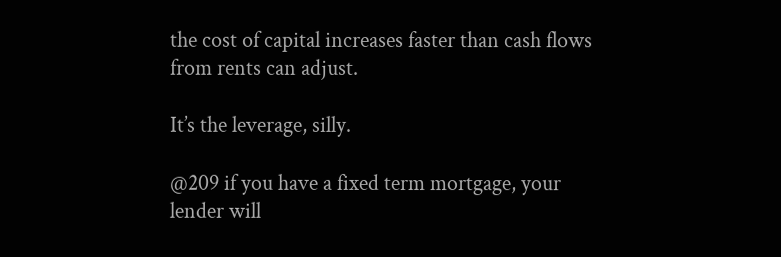the cost of capital increases faster than cash flows from rents can adjust.

It’s the leverage, silly.

@209 if you have a fixed term mortgage, your lender will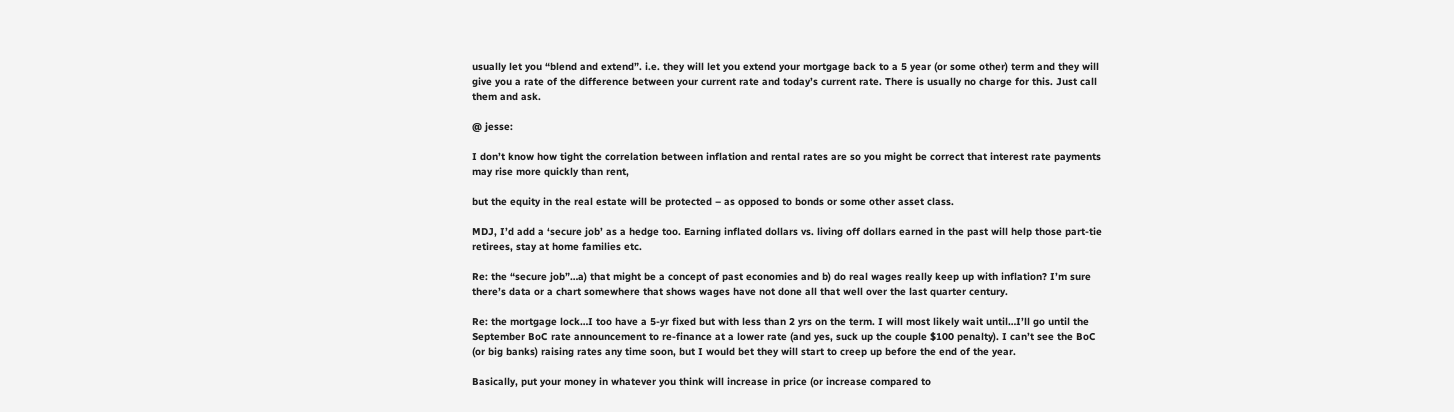usually let you “blend and extend”. i.e. they will let you extend your mortgage back to a 5 year (or some other) term and they will give you a rate of the difference between your current rate and today’s current rate. There is usually no charge for this. Just call them and ask.

@ jesse:

I don’t know how tight the correlation between inflation and rental rates are so you might be correct that interest rate payments may rise more quickly than rent,

but the equity in the real estate will be protected – as opposed to bonds or some other asset class.

MDJ, I’d add a ‘secure job’ as a hedge too. Earning inflated dollars vs. living off dollars earned in the past will help those part-tie retirees, stay at home families etc.

Re: the “secure job”…a) that might be a concept of past economies and b) do real wages really keep up with inflation? I’m sure there’s data or a chart somewhere that shows wages have not done all that well over the last quarter century.

Re: the mortgage lock…I too have a 5-yr fixed but with less than 2 yrs on the term. I will most likely wait until…I’ll go until the September BoC rate announcement to re-finance at a lower rate (and yes, suck up the couple $100 penalty). I can’t see the BoC (or big banks) raising rates any time soon, but I would bet they will start to creep up before the end of the year.

Basically, put your money in whatever you think will increase in price (or increase compared to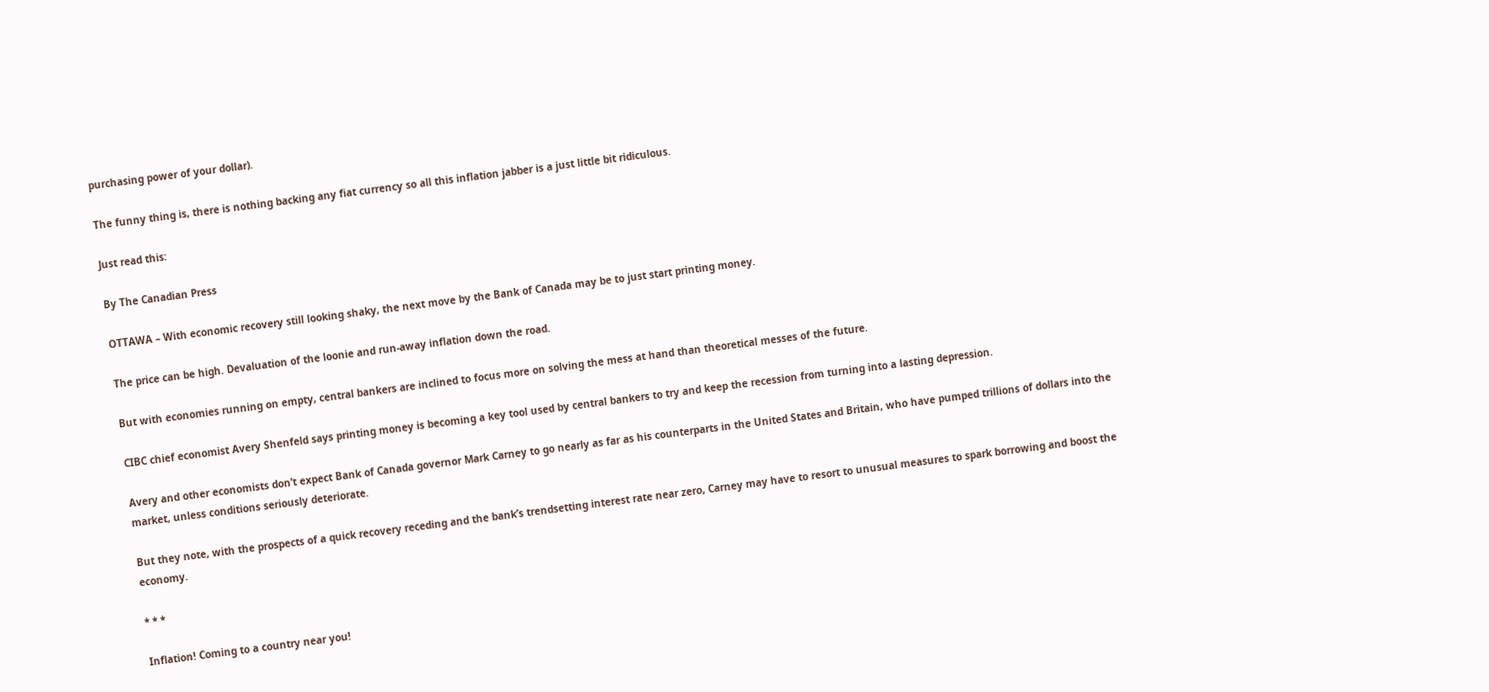purchasing power of your dollar).

The funny thing is, there is nothing backing any fiat currency so all this inflation jabber is a just little bit ridiculous.

Just read this:

By The Canadian Press

OTTAWA – With economic recovery still looking shaky, the next move by the Bank of Canada may be to just start printing money.

The price can be high. Devaluation of the loonie and run-away inflation down the road.

But with economies running on empty, central bankers are inclined to focus more on solving the mess at hand than theoretical messes of the future.

CIBC chief economist Avery Shenfeld says printing money is becoming a key tool used by central bankers to try and keep the recession from turning into a lasting depression.

Avery and other economists don’t expect Bank of Canada governor Mark Carney to go nearly as far as his counterparts in the United States and Britain, who have pumped trillions of dollars into the market, unless conditions seriously deteriorate.

But they note, with the prospects of a quick recovery receding and the bank’s trendsetting interest rate near zero, Carney may have to resort to unusual measures to spark borrowing and boost the economy.

* * *

Inflation! Coming to a country near you!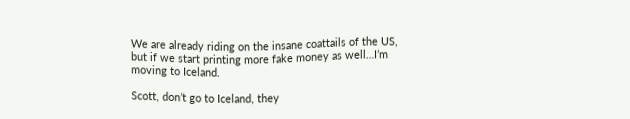We are already riding on the insane coattails of the US, but if we start printing more fake money as well…I’m moving to Iceland.

Scott, don’t go to Iceland, they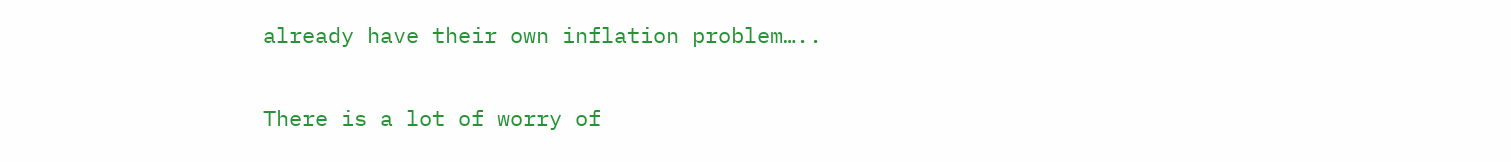already have their own inflation problem…..

There is a lot of worry of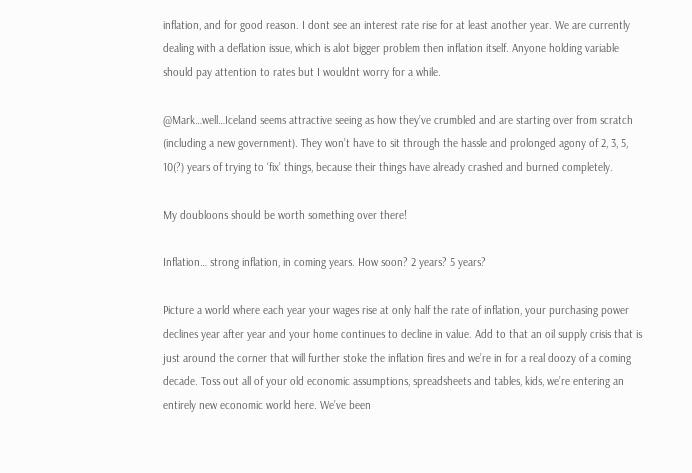inflation, and for good reason. I dont see an interest rate rise for at least another year. We are currently dealing with a deflation issue, which is alot bigger problem then inflation itself. Anyone holding variable should pay attention to rates but I wouldnt worry for a while.

@Mark…well…Iceland seems attractive seeing as how they’ve crumbled and are starting over from scratch (including a new government). They won’t have to sit through the hassle and prolonged agony of 2, 3, 5, 10(?) years of trying to ‘fix’ things, because their things have already crashed and burned completely.

My doubloons should be worth something over there!

Inflation… strong inflation, in coming years. How soon? 2 years? 5 years?

Picture a world where each year your wages rise at only half the rate of inflation, your purchasing power declines year after year and your home continues to decline in value. Add to that an oil supply crisis that is just around the corner that will further stoke the inflation fires and we’re in for a real doozy of a coming decade. Toss out all of your old economic assumptions, spreadsheets and tables, kids, we’re entering an entirely new economic world here. We’ve been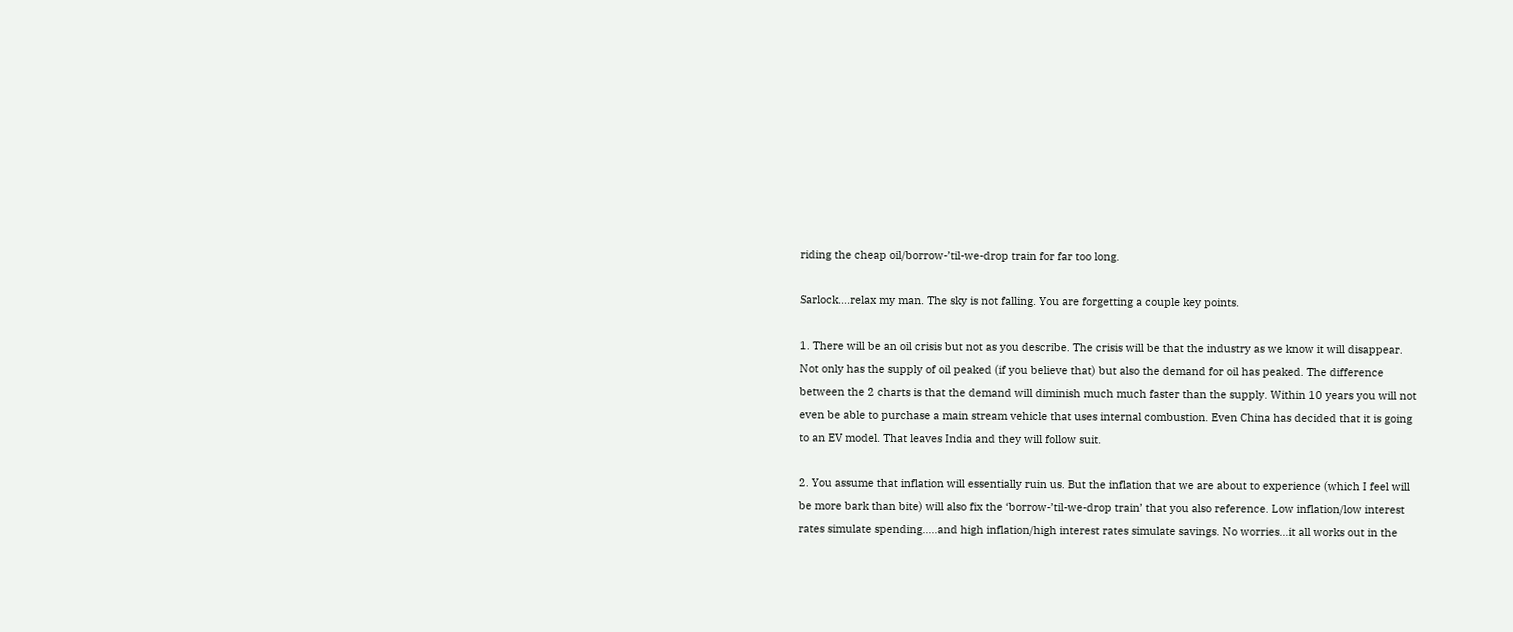riding the cheap oil/borrow-’til-we-drop train for far too long.

Sarlock….relax my man. The sky is not falling. You are forgetting a couple key points.

1. There will be an oil crisis but not as you describe. The crisis will be that the industry as we know it will disappear. Not only has the supply of oil peaked (if you believe that) but also the demand for oil has peaked. The difference between the 2 charts is that the demand will diminish much much faster than the supply. Within 10 years you will not even be able to purchase a main stream vehicle that uses internal combustion. Even China has decided that it is going to an EV model. That leaves India and they will follow suit.

2. You assume that inflation will essentially ruin us. But the inflation that we are about to experience (which I feel will be more bark than bite) will also fix the ‘borrow-’til-we-drop train’ that you also reference. Low inflation/low interest rates simulate spending…..and high inflation/high interest rates simulate savings. No worries…it all works out in the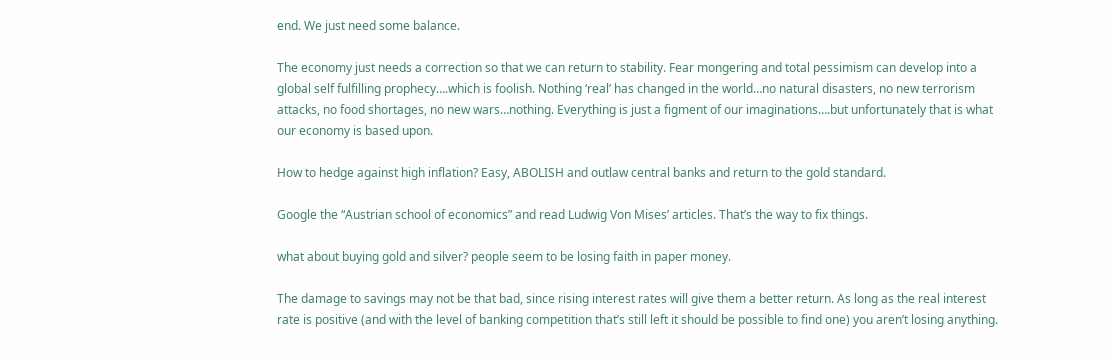end. We just need some balance.

The economy just needs a correction so that we can return to stability. Fear mongering and total pessimism can develop into a global self fulfilling prophecy….which is foolish. Nothing ‘real’ has changed in the world…no natural disasters, no new terrorism attacks, no food shortages, no new wars…nothing. Everything is just a figment of our imaginations….but unfortunately that is what our economy is based upon.

How to hedge against high inflation? Easy, ABOLISH and outlaw central banks and return to the gold standard.

Google the “Austrian school of economics” and read Ludwig Von Mises’ articles. That’s the way to fix things.

what about buying gold and silver? people seem to be losing faith in paper money.

The damage to savings may not be that bad, since rising interest rates will give them a better return. As long as the real interest rate is positive (and with the level of banking competition that’s still left it should be possible to find one) you aren’t losing anything.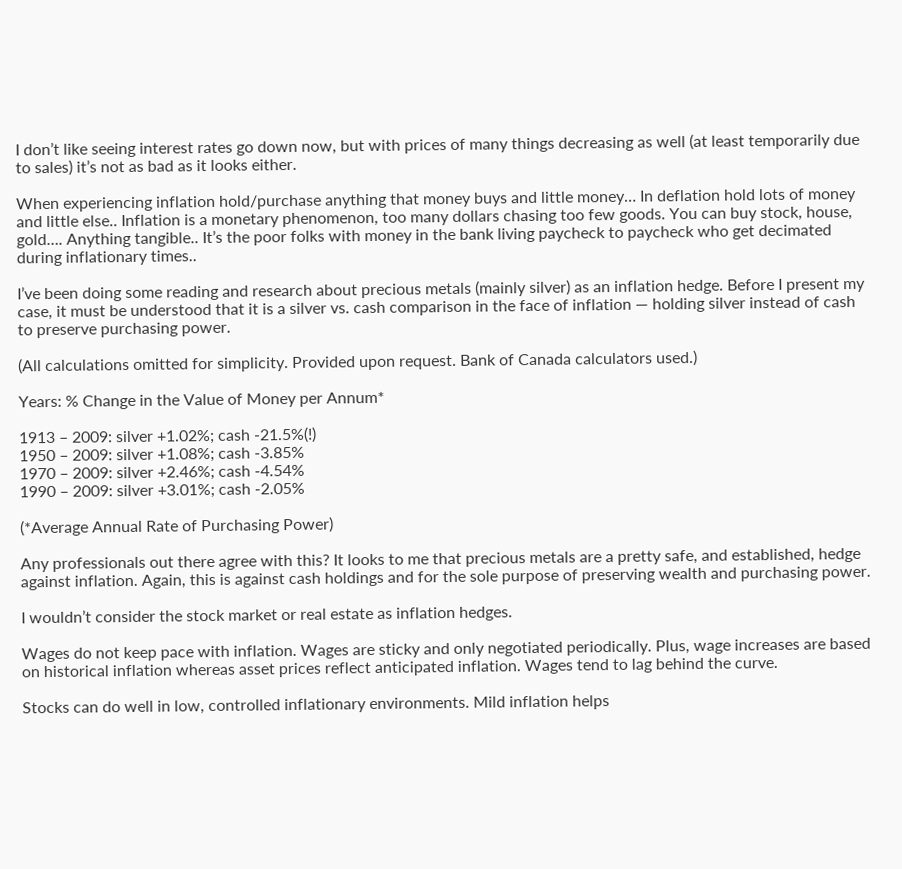I don’t like seeing interest rates go down now, but with prices of many things decreasing as well (at least temporarily due to sales) it’s not as bad as it looks either.

When experiencing inflation hold/purchase anything that money buys and little money… In deflation hold lots of money and little else.. Inflation is a monetary phenomenon, too many dollars chasing too few goods. You can buy stock, house, gold…. Anything tangible.. It’s the poor folks with money in the bank living paycheck to paycheck who get decimated during inflationary times..

I’ve been doing some reading and research about precious metals (mainly silver) as an inflation hedge. Before I present my case, it must be understood that it is a silver vs. cash comparison in the face of inflation — holding silver instead of cash to preserve purchasing power.

(All calculations omitted for simplicity. Provided upon request. Bank of Canada calculators used.)

Years: % Change in the Value of Money per Annum*

1913 – 2009: silver +1.02%; cash -21.5%(!)
1950 – 2009: silver +1.08%; cash -3.85%
1970 – 2009: silver +2.46%; cash -4.54%
1990 – 2009: silver +3.01%; cash -2.05%

(*Average Annual Rate of Purchasing Power)

Any professionals out there agree with this? It looks to me that precious metals are a pretty safe, and established, hedge against inflation. Again, this is against cash holdings and for the sole purpose of preserving wealth and purchasing power.

I wouldn’t consider the stock market or real estate as inflation hedges.

Wages do not keep pace with inflation. Wages are sticky and only negotiated periodically. Plus, wage increases are based on historical inflation whereas asset prices reflect anticipated inflation. Wages tend to lag behind the curve.

Stocks can do well in low, controlled inflationary environments. Mild inflation helps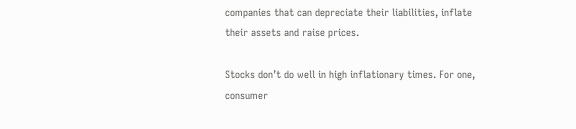companies that can depreciate their liabilities, inflate their assets and raise prices.

Stocks don’t do well in high inflationary times. For one, consumer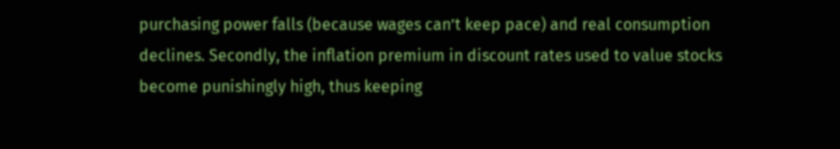purchasing power falls (because wages can’t keep pace) and real consumption declines. Secondly, the inflation premium in discount rates used to value stocks become punishingly high, thus keeping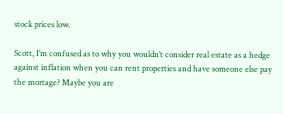stock prices low.

Scott, I’m confused as to why you wouldn’t consider real estate as a hedge against inflation when you can rent properties and have someone else pay the mortage? Maybe you are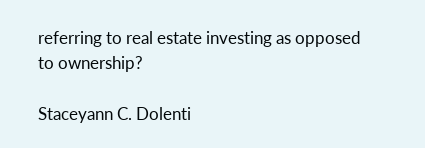referring to real estate investing as opposed to ownership?

Staceyann C. Dolenti